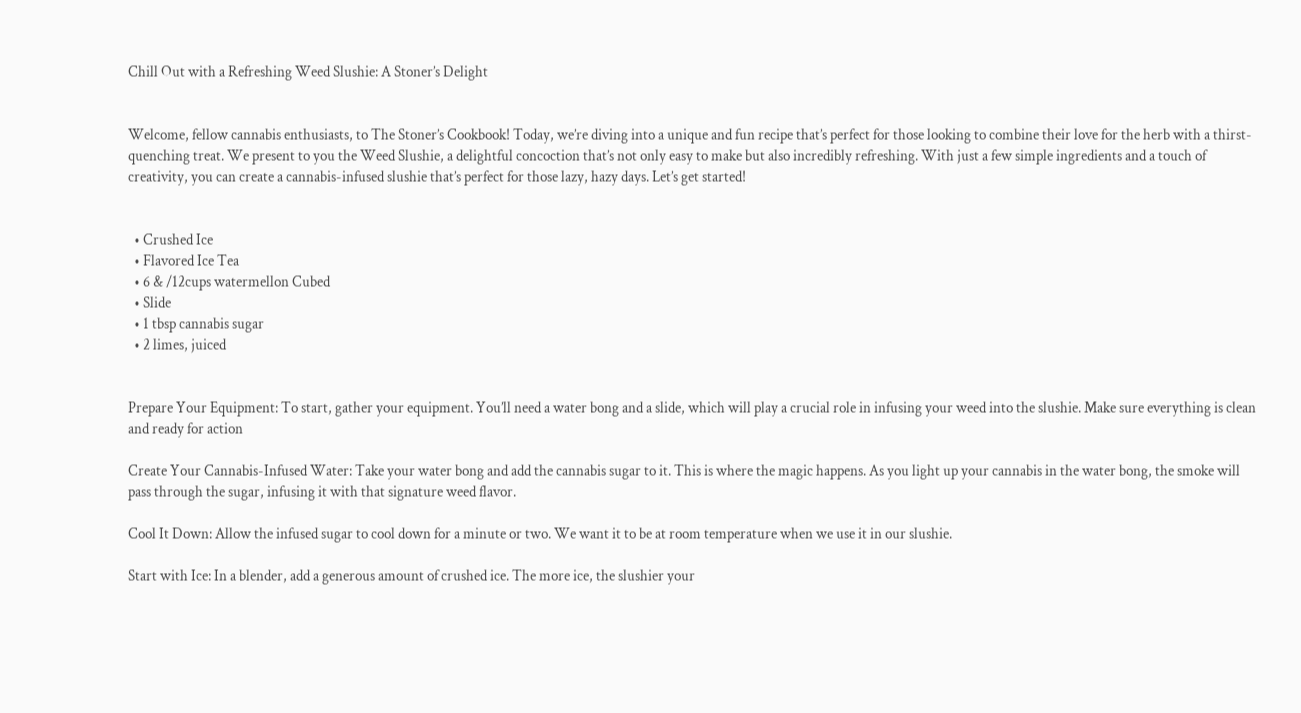Chill Out with a Refreshing Weed Slushie: A Stoner’s Delight


Welcome, fellow cannabis enthusiasts, to The Stoner’s Cookbook! Today, we’re diving into a unique and fun recipe that’s perfect for those looking to combine their love for the herb with a thirst-quenching treat. We present to you the Weed Slushie, a delightful concoction that’s not only easy to make but also incredibly refreshing. With just a few simple ingredients and a touch of creativity, you can create a cannabis-infused slushie that’s perfect for those lazy, hazy days. Let’s get started!


  • Crushed Ice
  • Flavored Ice Tea
  • 6 & /12cups watermellon Cubed
  • Slide
  • 1 tbsp cannabis sugar
  • 2 limes, juiced


Prepare Your Equipment: To start, gather your equipment. You’ll need a water bong and a slide, which will play a crucial role in infusing your weed into the slushie. Make sure everything is clean and ready for action

Create Your Cannabis-Infused Water: Take your water bong and add the cannabis sugar to it. This is where the magic happens. As you light up your cannabis in the water bong, the smoke will pass through the sugar, infusing it with that signature weed flavor.

Cool It Down: Allow the infused sugar to cool down for a minute or two. We want it to be at room temperature when we use it in our slushie.

Start with Ice: In a blender, add a generous amount of crushed ice. The more ice, the slushier your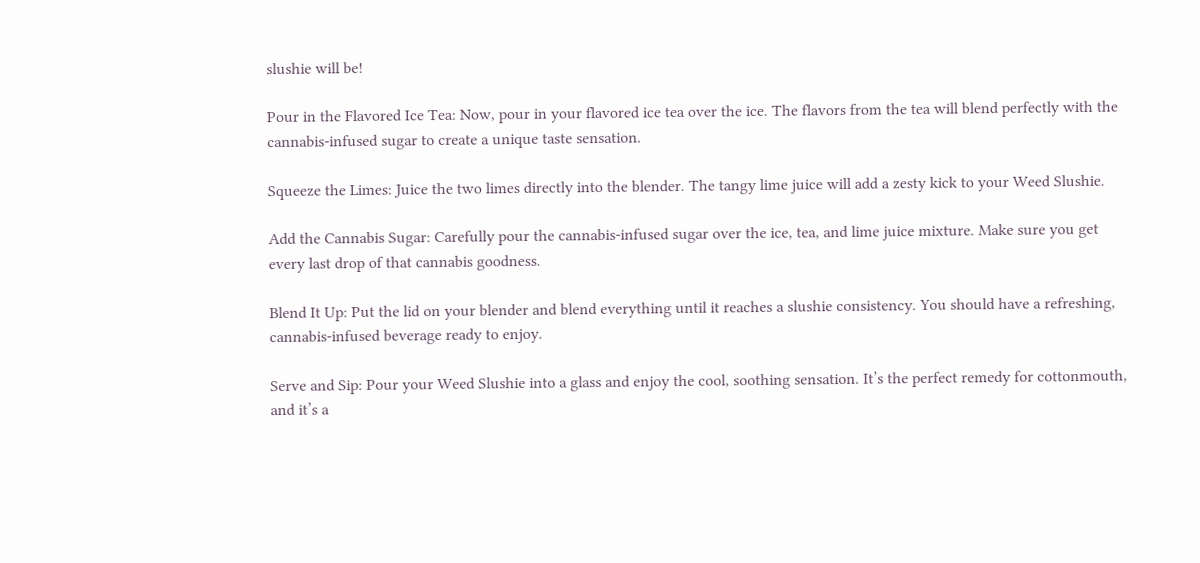slushie will be!

Pour in the Flavored Ice Tea: Now, pour in your flavored ice tea over the ice. The flavors from the tea will blend perfectly with the cannabis-infused sugar to create a unique taste sensation.

Squeeze the Limes: Juice the two limes directly into the blender. The tangy lime juice will add a zesty kick to your Weed Slushie.

Add the Cannabis Sugar: Carefully pour the cannabis-infused sugar over the ice, tea, and lime juice mixture. Make sure you get every last drop of that cannabis goodness.

Blend It Up: Put the lid on your blender and blend everything until it reaches a slushie consistency. You should have a refreshing, cannabis-infused beverage ready to enjoy.

Serve and Sip: Pour your Weed Slushie into a glass and enjoy the cool, soothing sensation. It’s the perfect remedy for cottonmouth, and it’s a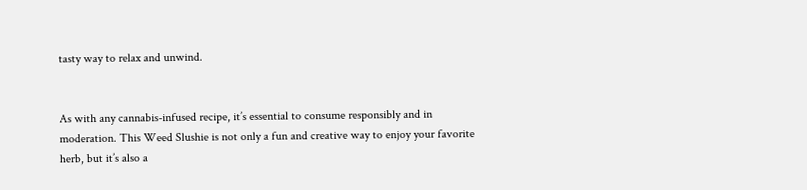tasty way to relax and unwind.


As with any cannabis-infused recipe, it’s essential to consume responsibly and in moderation. This Weed Slushie is not only a fun and creative way to enjoy your favorite herb, but it’s also a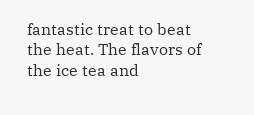fantastic treat to beat the heat. The flavors of the ice tea and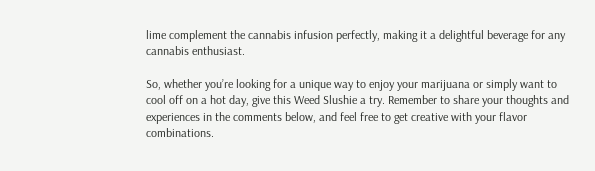lime complement the cannabis infusion perfectly, making it a delightful beverage for any cannabis enthusiast.

So, whether you’re looking for a unique way to enjoy your marijuana or simply want to cool off on a hot day, give this Weed Slushie a try. Remember to share your thoughts and experiences in the comments below, and feel free to get creative with your flavor combinations.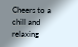Cheers to a chill and relaxing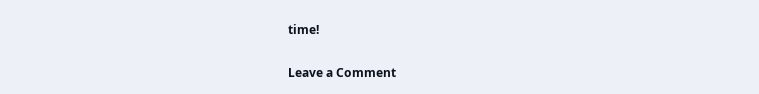time!

Leave a Comment